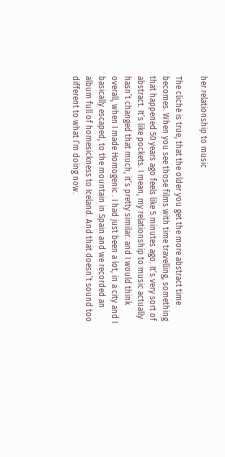her relationship to music

The cliché is true, that the older you get the more abstract time becomes. When you see those films with time travelling, something that happened 50 years ago feels like 5 minutes ago. It’s very sort of abstract. It’s like pockets. I mean, my relationship to music actually hasn’t changed that much, it’s pretty similar. and I would think overall, when I made Homogenic . I had just been a lot, in a city and I basically escaped, to the mountain in Spain and we recorded an album full of homesickness to Iceland. And that doesn’t sound too different to what I’m doing now.